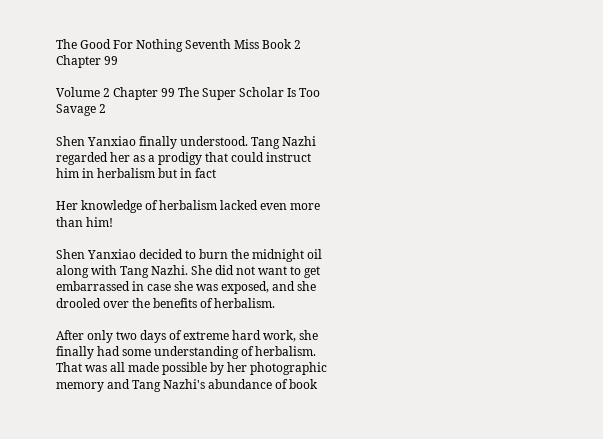The Good For Nothing Seventh Miss Book 2 Chapter 99

Volume 2 Chapter 99 The Super Scholar Is Too Savage 2

Shen Yanxiao finally understood. Tang Nazhi regarded her as a prodigy that could instruct him in herbalism but in fact

Her knowledge of herbalism lacked even more than him!

Shen Yanxiao decided to burn the midnight oil along with Tang Nazhi. She did not want to get embarrassed in case she was exposed, and she drooled over the benefits of herbalism.

After only two days of extreme hard work, she finally had some understanding of herbalism. That was all made possible by her photographic memory and Tang Nazhi's abundance of book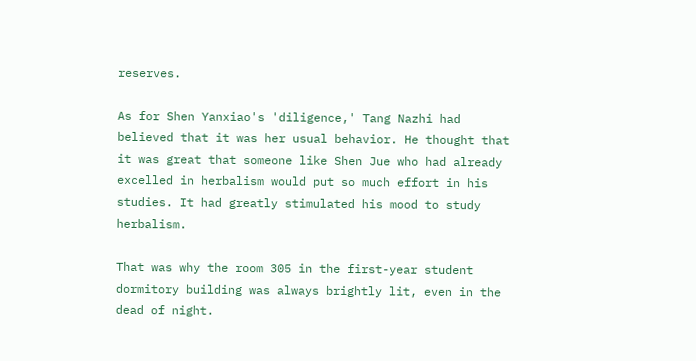reserves.

As for Shen Yanxiao's 'diligence,' Tang Nazhi had believed that it was her usual behavior. He thought that it was great that someone like Shen Jue who had already excelled in herbalism would put so much effort in his studies. It had greatly stimulated his mood to study herbalism.

That was why the room 305 in the first-year student dormitory building was always brightly lit, even in the dead of night.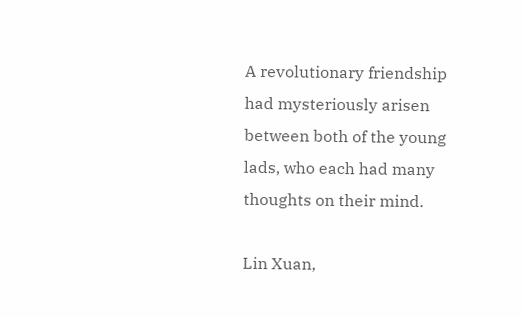A revolutionary friendship had mysteriously arisen between both of the young lads, who each had many thoughts on their mind.

Lin Xuan,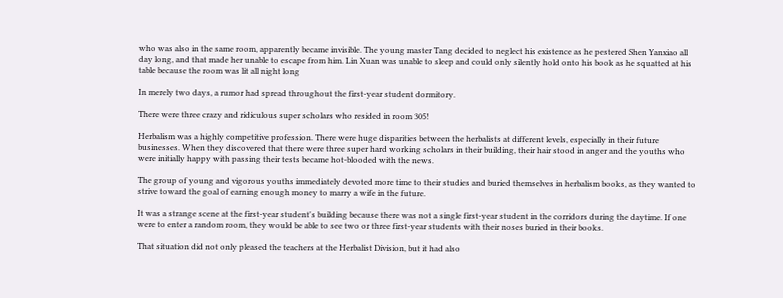who was also in the same room, apparently became invisible. The young master Tang decided to neglect his existence as he pestered Shen Yanxiao all day long, and that made her unable to escape from him. Lin Xuan was unable to sleep and could only silently hold onto his book as he squatted at his table because the room was lit all night long

In merely two days, a rumor had spread throughout the first-year student dormitory.

There were three crazy and ridiculous super scholars who resided in room 305!

Herbalism was a highly competitive profession. There were huge disparities between the herbalists at different levels, especially in their future businesses. When they discovered that there were three super hard working scholars in their building, their hair stood in anger and the youths who were initially happy with passing their tests became hot-blooded with the news.

The group of young and vigorous youths immediately devoted more time to their studies and buried themselves in herbalism books, as they wanted to strive toward the goal of earning enough money to marry a wife in the future.

It was a strange scene at the first-year student's building because there was not a single first-year student in the corridors during the daytime. If one were to enter a random room, they would be able to see two or three first-year students with their noses buried in their books.

That situation did not only pleased the teachers at the Herbalist Division, but it had also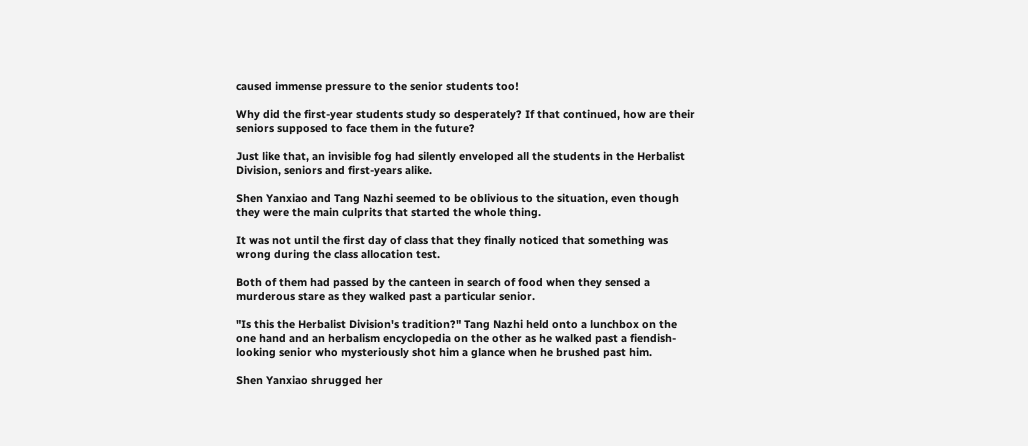caused immense pressure to the senior students too!

Why did the first-year students study so desperately? If that continued, how are their seniors supposed to face them in the future?

Just like that, an invisible fog had silently enveloped all the students in the Herbalist Division, seniors and first-years alike.

Shen Yanxiao and Tang Nazhi seemed to be oblivious to the situation, even though they were the main culprits that started the whole thing.

It was not until the first day of class that they finally noticed that something was wrong during the class allocation test.

Both of them had passed by the canteen in search of food when they sensed a murderous stare as they walked past a particular senior.

"Is this the Herbalist Division's tradition?" Tang Nazhi held onto a lunchbox on the one hand and an herbalism encyclopedia on the other as he walked past a fiendish-looking senior who mysteriously shot him a glance when he brushed past him.

Shen Yanxiao shrugged her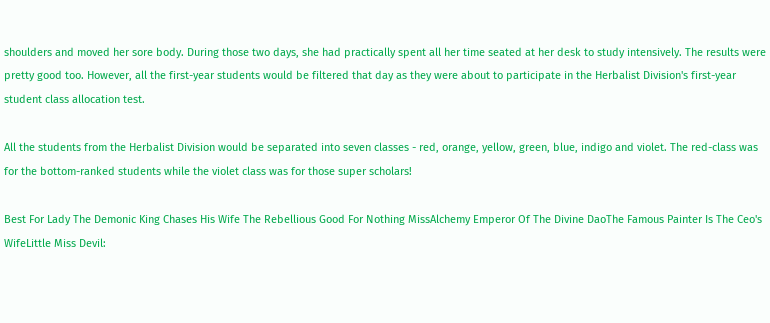shoulders and moved her sore body. During those two days, she had practically spent all her time seated at her desk to study intensively. The results were pretty good too. However, all the first-year students would be filtered that day as they were about to participate in the Herbalist Division's first-year student class allocation test.

All the students from the Herbalist Division would be separated into seven classes - red, orange, yellow, green, blue, indigo and violet. The red-class was for the bottom-ranked students while the violet class was for those super scholars!

Best For Lady The Demonic King Chases His Wife The Rebellious Good For Nothing MissAlchemy Emperor Of The Divine DaoThe Famous Painter Is The Ceo's WifeLittle Miss Devil: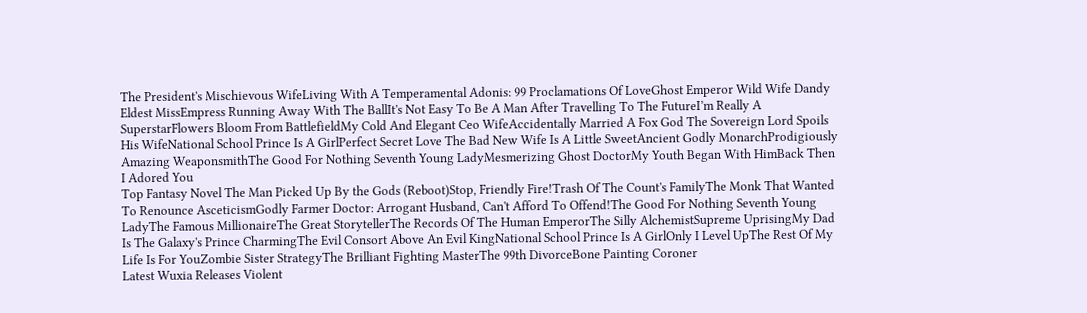The President's Mischievous WifeLiving With A Temperamental Adonis: 99 Proclamations Of LoveGhost Emperor Wild Wife Dandy Eldest MissEmpress Running Away With The BallIt's Not Easy To Be A Man After Travelling To The FutureI’m Really A SuperstarFlowers Bloom From BattlefieldMy Cold And Elegant Ceo WifeAccidentally Married A Fox God The Sovereign Lord Spoils His WifeNational School Prince Is A GirlPerfect Secret Love The Bad New Wife Is A Little SweetAncient Godly MonarchProdigiously Amazing WeaponsmithThe Good For Nothing Seventh Young LadyMesmerizing Ghost DoctorMy Youth Began With HimBack Then I Adored You
Top Fantasy Novel The Man Picked Up By the Gods (Reboot)Stop, Friendly Fire!Trash Of The Count's FamilyThe Monk That Wanted To Renounce AsceticismGodly Farmer Doctor: Arrogant Husband, Can't Afford To Offend!The Good For Nothing Seventh Young LadyThe Famous MillionaireThe Great StorytellerThe Records Of The Human EmperorThe Silly AlchemistSupreme UprisingMy Dad Is The Galaxy's Prince CharmingThe Evil Consort Above An Evil KingNational School Prince Is A GirlOnly I Level UpThe Rest Of My Life Is For YouZombie Sister StrategyThe Brilliant Fighting MasterThe 99th DivorceBone Painting Coroner
Latest Wuxia Releases Violent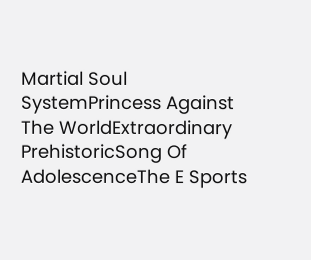Martial Soul SystemPrincess Against The WorldExtraordinary PrehistoricSong Of AdolescenceThe E Sports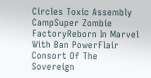Circles Toxic Assembly CampSuper Zombie FactoryReborn In Marvel With Ban PowerFlair Consort Of The Sovereign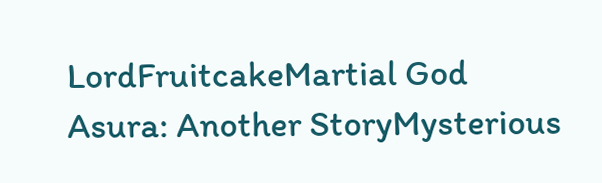LordFruitcakeMartial God Asura: Another StoryMysterious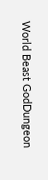World Beast GodDungeon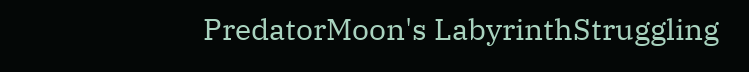PredatorMoon's LabyrinthStruggling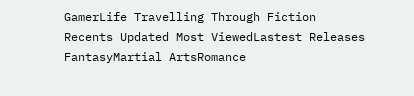GamerLife Travelling Through Fiction
Recents Updated Most ViewedLastest Releases
FantasyMartial ArtsRomance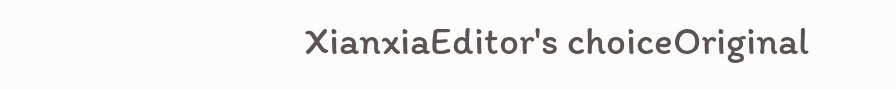XianxiaEditor's choiceOriginal